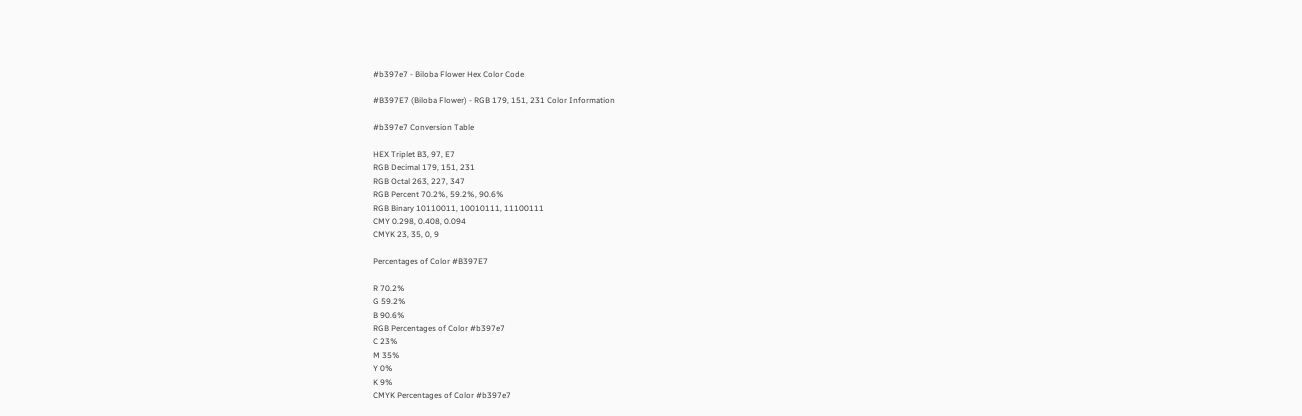#b397e7 - Biloba Flower Hex Color Code

#B397E7 (Biloba Flower) - RGB 179, 151, 231 Color Information

#b397e7 Conversion Table

HEX Triplet B3, 97, E7
RGB Decimal 179, 151, 231
RGB Octal 263, 227, 347
RGB Percent 70.2%, 59.2%, 90.6%
RGB Binary 10110011, 10010111, 11100111
CMY 0.298, 0.408, 0.094
CMYK 23, 35, 0, 9

Percentages of Color #B397E7

R 70.2%
G 59.2%
B 90.6%
RGB Percentages of Color #b397e7
C 23%
M 35%
Y 0%
K 9%
CMYK Percentages of Color #b397e7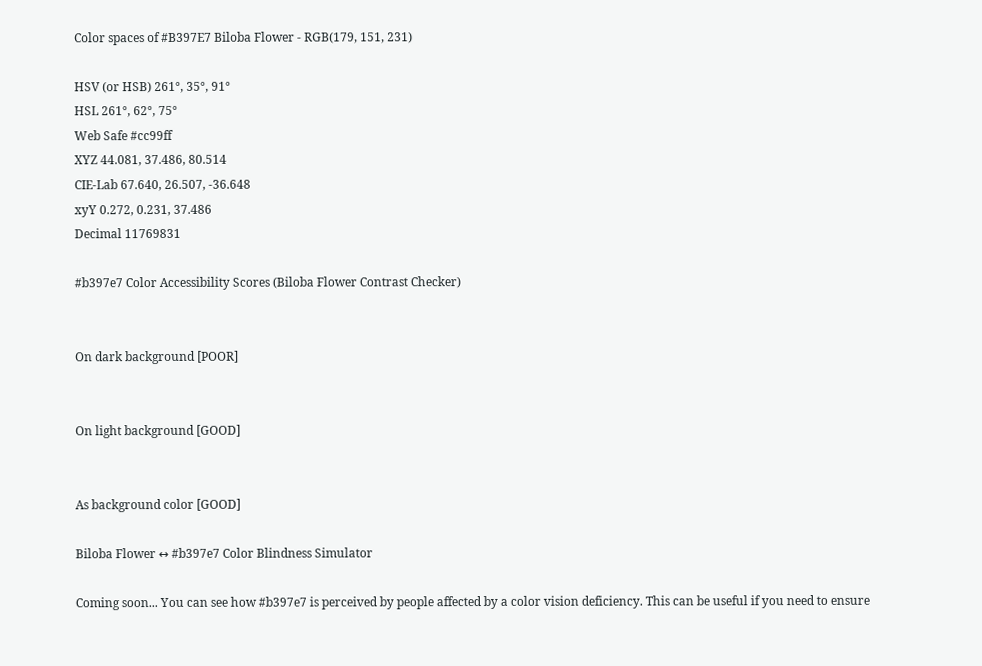Color spaces of #B397E7 Biloba Flower - RGB(179, 151, 231)

HSV (or HSB) 261°, 35°, 91°
HSL 261°, 62°, 75°
Web Safe #cc99ff
XYZ 44.081, 37.486, 80.514
CIE-Lab 67.640, 26.507, -36.648
xyY 0.272, 0.231, 37.486
Decimal 11769831

#b397e7 Color Accessibility Scores (Biloba Flower Contrast Checker)


On dark background [POOR]


On light background [GOOD]


As background color [GOOD]

Biloba Flower ↔ #b397e7 Color Blindness Simulator

Coming soon... You can see how #b397e7 is perceived by people affected by a color vision deficiency. This can be useful if you need to ensure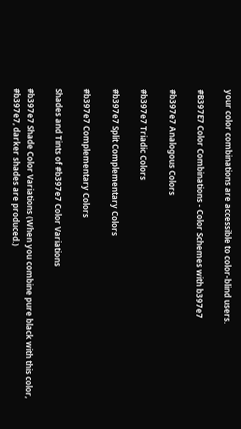your color combinations are accessible to color-blind users.

#B397E7 Color Combinations - Color Schemes with b397e7

#b397e7 Analogous Colors

#b397e7 Triadic Colors

#b397e7 Split Complementary Colors

#b397e7 Complementary Colors

Shades and Tints of #b397e7 Color Variations

#b397e7 Shade Color Variations (When you combine pure black with this color, #b397e7, darker shades are produced.)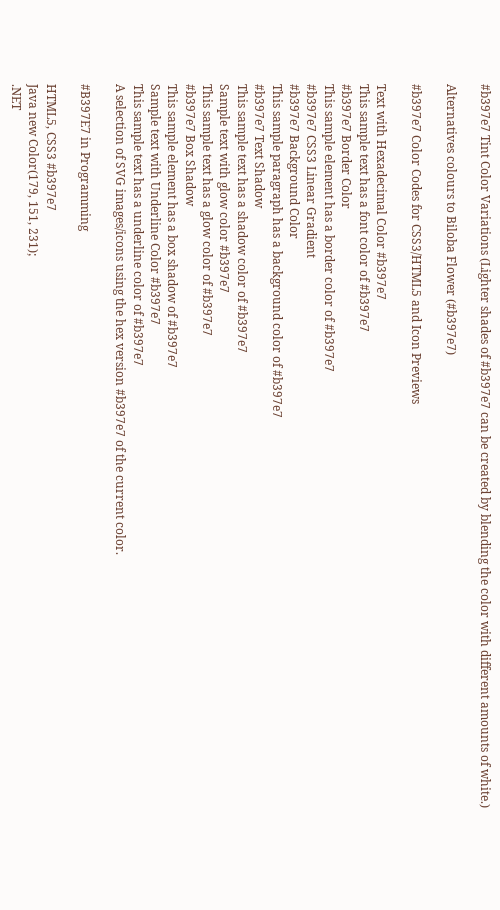#b397e7 Tint Color Variations (Lighter shades of #b397e7 can be created by blending the color with different amounts of white.)

Alternatives colours to Biloba Flower (#b397e7)

#b397e7 Color Codes for CSS3/HTML5 and Icon Previews

Text with Hexadecimal Color #b397e7
This sample text has a font color of #b397e7
#b397e7 Border Color
This sample element has a border color of #b397e7
#b397e7 CSS3 Linear Gradient
#b397e7 Background Color
This sample paragraph has a background color of #b397e7
#b397e7 Text Shadow
This sample text has a shadow color of #b397e7
Sample text with glow color #b397e7
This sample text has a glow color of #b397e7
#b397e7 Box Shadow
This sample element has a box shadow of #b397e7
Sample text with Underline Color #b397e7
This sample text has a underline color of #b397e7
A selection of SVG images/icons using the hex version #b397e7 of the current color.

#B397E7 in Programming

HTML5, CSS3 #b397e7
Java new Color(179, 151, 231);
.NET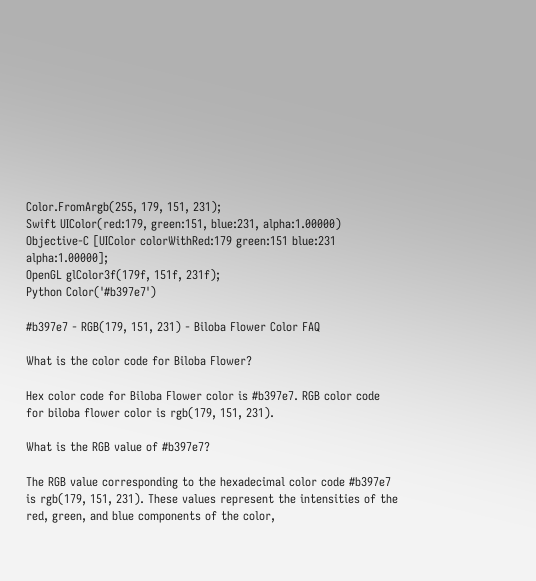Color.FromArgb(255, 179, 151, 231);
Swift UIColor(red:179, green:151, blue:231, alpha:1.00000)
Objective-C [UIColor colorWithRed:179 green:151 blue:231 alpha:1.00000];
OpenGL glColor3f(179f, 151f, 231f);
Python Color('#b397e7')

#b397e7 - RGB(179, 151, 231) - Biloba Flower Color FAQ

What is the color code for Biloba Flower?

Hex color code for Biloba Flower color is #b397e7. RGB color code for biloba flower color is rgb(179, 151, 231).

What is the RGB value of #b397e7?

The RGB value corresponding to the hexadecimal color code #b397e7 is rgb(179, 151, 231). These values represent the intensities of the red, green, and blue components of the color,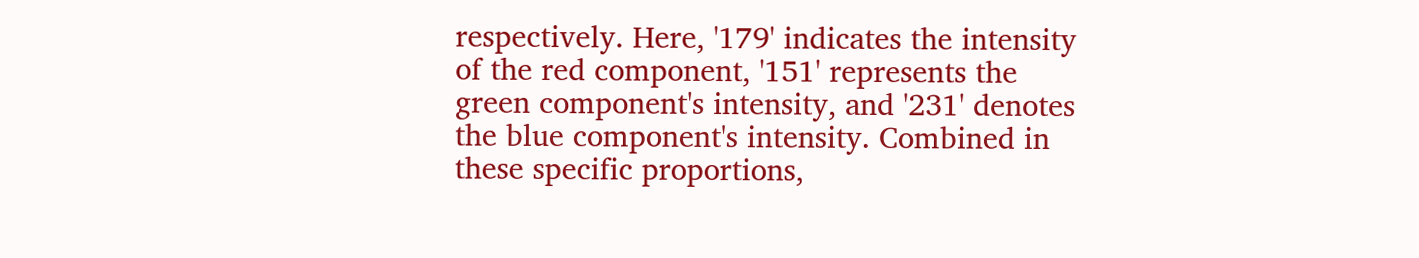respectively. Here, '179' indicates the intensity of the red component, '151' represents the green component's intensity, and '231' denotes the blue component's intensity. Combined in these specific proportions,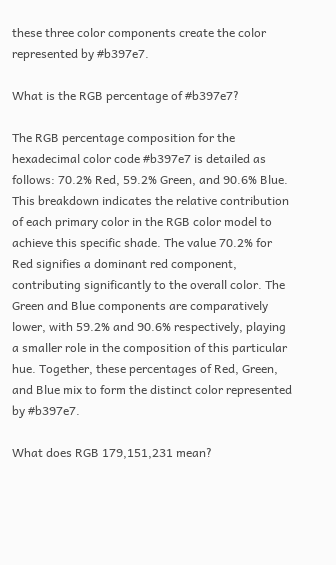these three color components create the color represented by #b397e7.

What is the RGB percentage of #b397e7?

The RGB percentage composition for the hexadecimal color code #b397e7 is detailed as follows: 70.2% Red, 59.2% Green, and 90.6% Blue. This breakdown indicates the relative contribution of each primary color in the RGB color model to achieve this specific shade. The value 70.2% for Red signifies a dominant red component, contributing significantly to the overall color. The Green and Blue components are comparatively lower, with 59.2% and 90.6% respectively, playing a smaller role in the composition of this particular hue. Together, these percentages of Red, Green, and Blue mix to form the distinct color represented by #b397e7.

What does RGB 179,151,231 mean?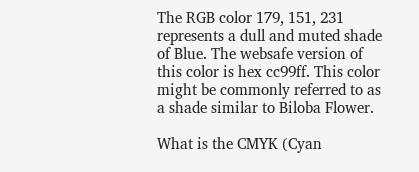The RGB color 179, 151, 231 represents a dull and muted shade of Blue. The websafe version of this color is hex cc99ff. This color might be commonly referred to as a shade similar to Biloba Flower.

What is the CMYK (Cyan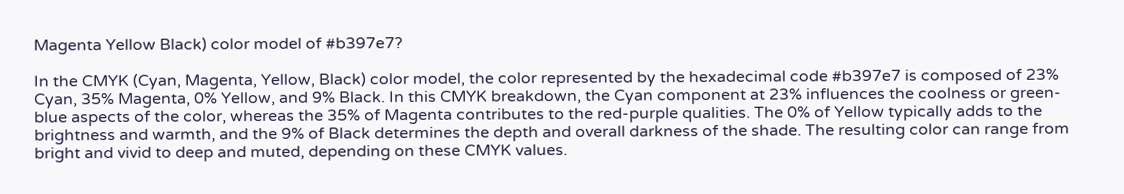Magenta Yellow Black) color model of #b397e7?

In the CMYK (Cyan, Magenta, Yellow, Black) color model, the color represented by the hexadecimal code #b397e7 is composed of 23% Cyan, 35% Magenta, 0% Yellow, and 9% Black. In this CMYK breakdown, the Cyan component at 23% influences the coolness or green-blue aspects of the color, whereas the 35% of Magenta contributes to the red-purple qualities. The 0% of Yellow typically adds to the brightness and warmth, and the 9% of Black determines the depth and overall darkness of the shade. The resulting color can range from bright and vivid to deep and muted, depending on these CMYK values.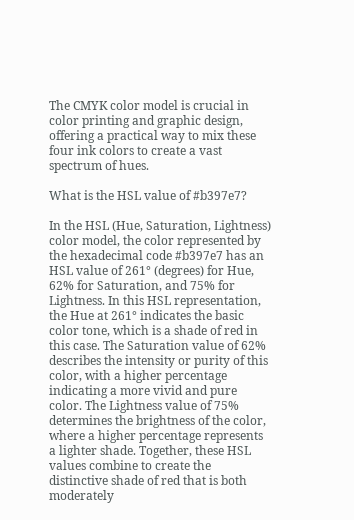The CMYK color model is crucial in color printing and graphic design, offering a practical way to mix these four ink colors to create a vast spectrum of hues.

What is the HSL value of #b397e7?

In the HSL (Hue, Saturation, Lightness) color model, the color represented by the hexadecimal code #b397e7 has an HSL value of 261° (degrees) for Hue, 62% for Saturation, and 75% for Lightness. In this HSL representation, the Hue at 261° indicates the basic color tone, which is a shade of red in this case. The Saturation value of 62% describes the intensity or purity of this color, with a higher percentage indicating a more vivid and pure color. The Lightness value of 75% determines the brightness of the color, where a higher percentage represents a lighter shade. Together, these HSL values combine to create the distinctive shade of red that is both moderately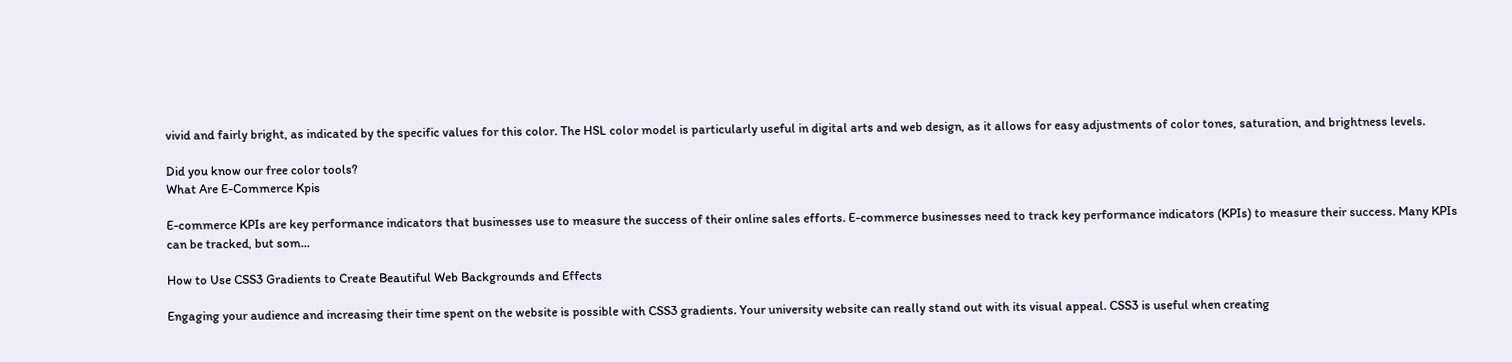vivid and fairly bright, as indicated by the specific values for this color. The HSL color model is particularly useful in digital arts and web design, as it allows for easy adjustments of color tones, saturation, and brightness levels.

Did you know our free color tools?
What Are E-Commerce Kpis

E-commerce KPIs are key performance indicators that businesses use to measure the success of their online sales efforts. E-commerce businesses need to track key performance indicators (KPIs) to measure their success. Many KPIs can be tracked, but som...

How to Use CSS3 Gradients to Create Beautiful Web Backgrounds and Effects

Engaging your audience and increasing their time spent on the website is possible with CSS3 gradients. Your university website can really stand out with its visual appeal. CSS3 is useful when creating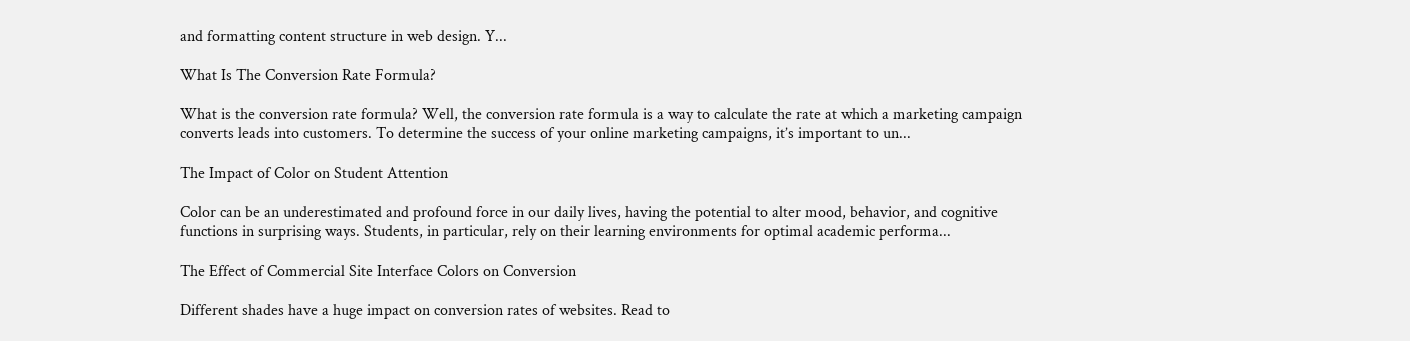and formatting content structure in web design. Y...

What Is The Conversion Rate Formula?

What is the conversion rate formula? Well, the conversion rate formula is a way to calculate the rate at which a marketing campaign converts leads into customers. To determine the success of your online marketing campaigns, it’s important to un...

The Impact of Color on Student Attention

Color can be an underestimated and profound force in our daily lives, having the potential to alter mood, behavior, and cognitive functions in surprising ways. Students, in particular, rely on their learning environments for optimal academic performa...

The Effect of Commercial Site Interface Colors on Conversion

Different shades have a huge impact on conversion rates of websites. Read to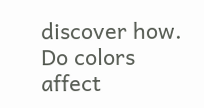discover how. Do colors affect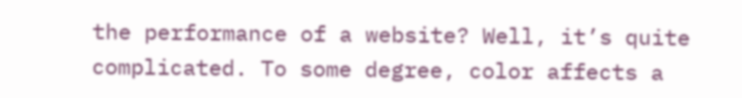the performance of a website? Well, it’s quite complicated. To some degree, color affects a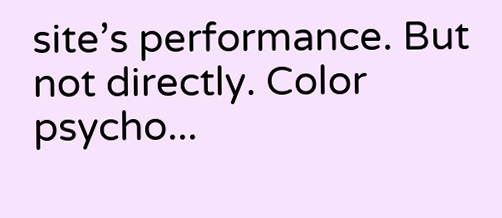site’s performance. But not directly. Color psycho...